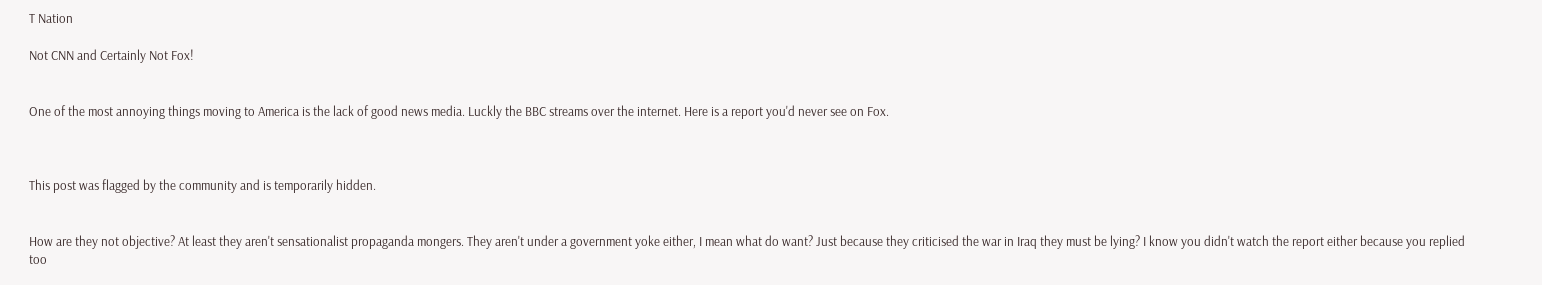T Nation

Not CNN and Certainly Not Fox!


One of the most annoying things moving to America is the lack of good news media. Luckly the BBC streams over the internet. Here is a report you'd never see on Fox.



This post was flagged by the community and is temporarily hidden.


How are they not objective? At least they aren't sensationalist propaganda mongers. They aren't under a government yoke either, I mean what do want? Just because they criticised the war in Iraq they must be lying? I know you didn't watch the report either because you replied too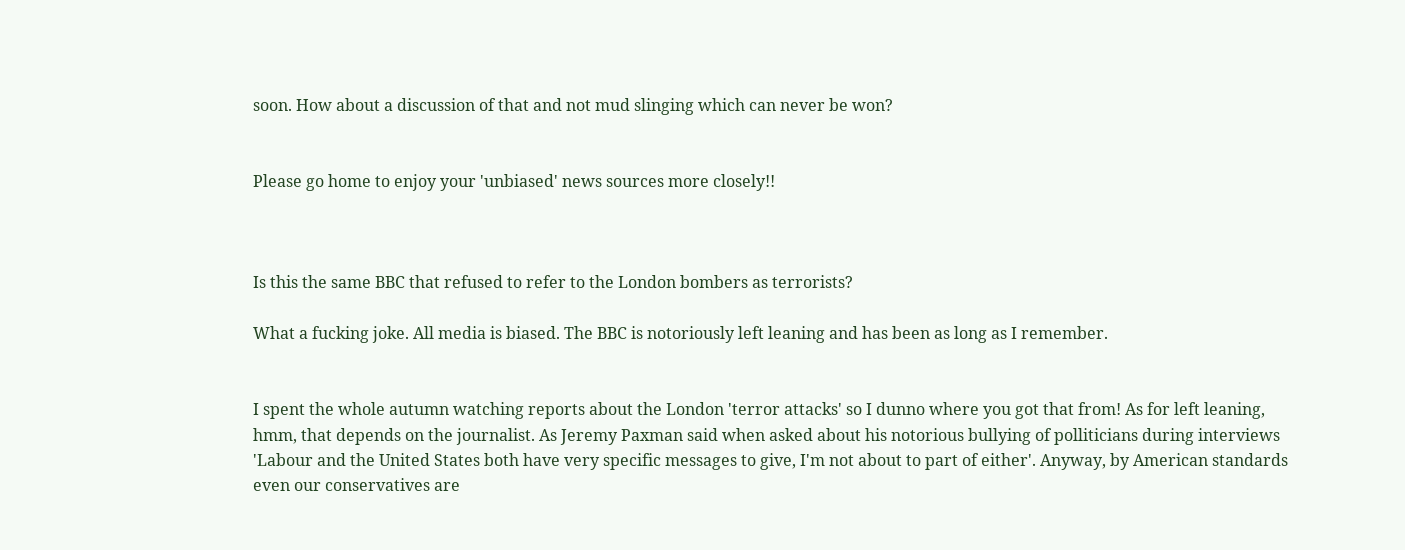soon. How about a discussion of that and not mud slinging which can never be won?


Please go home to enjoy your 'unbiased' news sources more closely!!



Is this the same BBC that refused to refer to the London bombers as terrorists?

What a fucking joke. All media is biased. The BBC is notoriously left leaning and has been as long as I remember.


I spent the whole autumn watching reports about the London 'terror attacks' so I dunno where you got that from! As for left leaning, hmm, that depends on the journalist. As Jeremy Paxman said when asked about his notorious bullying of polliticians during interviews 'Labour and the United States both have very specific messages to give, I'm not about to part of either'. Anyway, by American standards even our conservatives are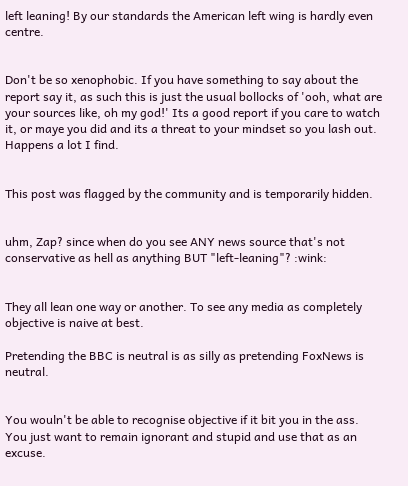left leaning! By our standards the American left wing is hardly even centre.


Don't be so xenophobic. If you have something to say about the report say it, as such this is just the usual bollocks of 'ooh, what are your sources like, oh my god!' Its a good report if you care to watch it, or maye you did and its a threat to your mindset so you lash out. Happens a lot I find.


This post was flagged by the community and is temporarily hidden.


uhm, Zap? since when do you see ANY news source that's not conservative as hell as anything BUT "left-leaning"? :wink:


They all lean one way or another. To see any media as completely objective is naive at best.

Pretending the BBC is neutral is as silly as pretending FoxNews is neutral.


You wouln't be able to recognise objective if it bit you in the ass.
You just want to remain ignorant and stupid and use that as an excuse.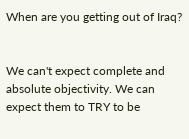When are you getting out of Iraq?


We can't expect complete and absolute objectivity. We can expect them to TRY to be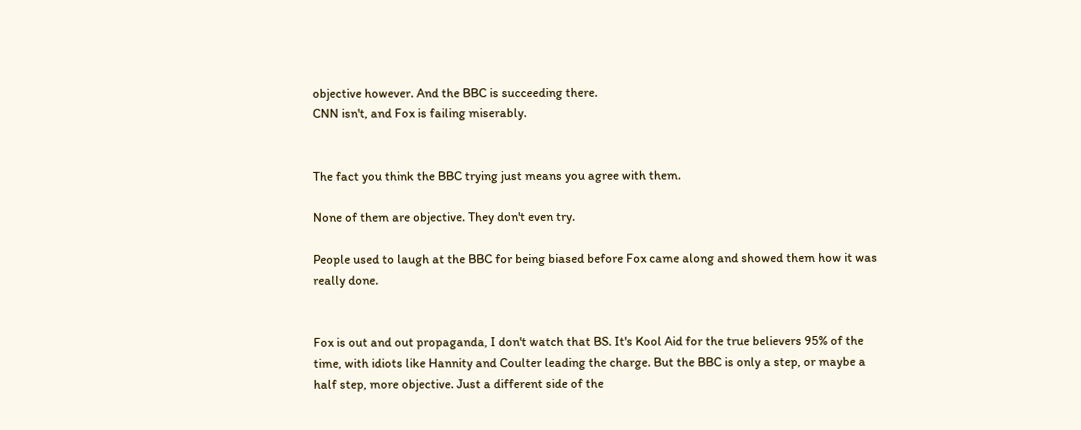objective however. And the BBC is succeeding there.
CNN isn't, and Fox is failing miserably.


The fact you think the BBC trying just means you agree with them.

None of them are objective. They don't even try.

People used to laugh at the BBC for being biased before Fox came along and showed them how it was really done.


Fox is out and out propaganda, I don't watch that BS. It's Kool Aid for the true believers 95% of the time, with idiots like Hannity and Coulter leading the charge. But the BBC is only a step, or maybe a half step, more objective. Just a different side of the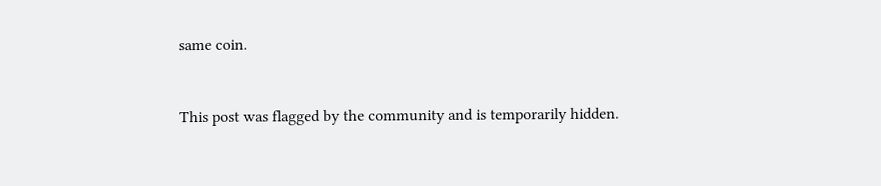same coin.


This post was flagged by the community and is temporarily hidden.